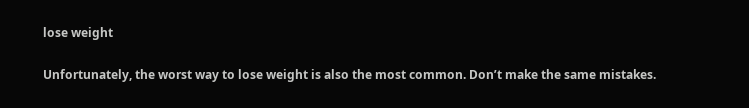lose weight

Unfortunately, the worst way to lose weight is also the most common. Don’t make the same mistakes.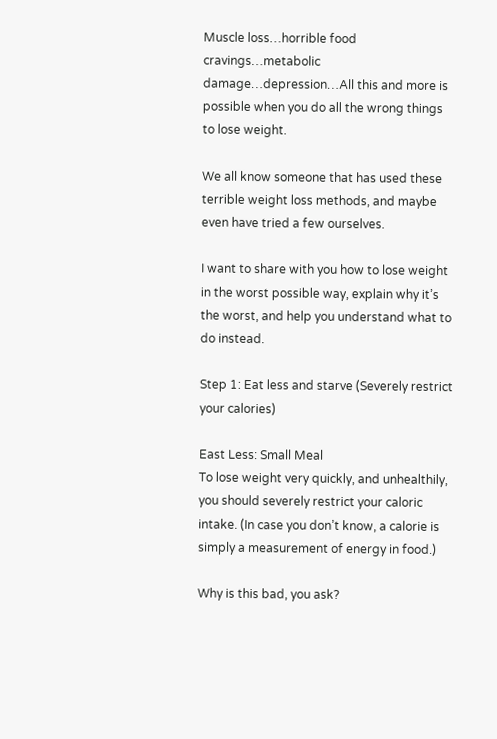Muscle loss…horrible food cravings…metabolic damage…depression…All this and more is possible when you do all the wrong things to lose weight.

We all know someone that has used these terrible weight loss methods, and maybe even have tried a few ourselves.

I want to share with you how to lose weight in the worst possible way, explain why it’s the worst, and help you understand what to do instead.

Step 1: Eat less and starve (Severely restrict your calories)

East Less: Small Meal
To lose weight very quickly, and unhealthily, you should severely restrict your caloric intake. (In case you don’t know, a calorie is simply a measurement of energy in food.)

Why is this bad, you ask?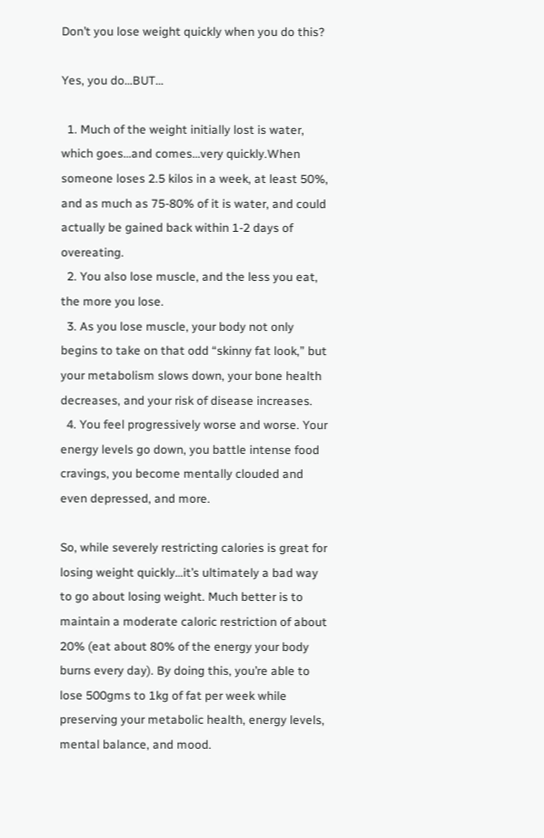Don’t you lose weight quickly when you do this?

Yes, you do…BUT…

  1. Much of the weight initially lost is water, which goes…and comes…very quickly.When someone loses 2.5 kilos in a week, at least 50%, and as much as 75-80% of it is water, and could actually be gained back within 1-2 days of overeating.
  2. You also lose muscle, and the less you eat, the more you lose.
  3. As you lose muscle, your body not only begins to take on that odd “skinny fat look,” but your metabolism slows down, your bone health decreases, and your risk of disease increases.
  4. You feel progressively worse and worse. Your energy levels go down, you battle intense food cravings, you become mentally clouded and even depressed, and more.

So, while severely restricting calories is great for losing weight quickly…it’s ultimately a bad way to go about losing weight. Much better is to maintain a moderate caloric restriction of about 20% (eat about 80% of the energy your body burns every day). By doing this, you’re able to lose 500gms to 1kg of fat per week while preserving your metabolic health, energy levels, mental balance, and mood.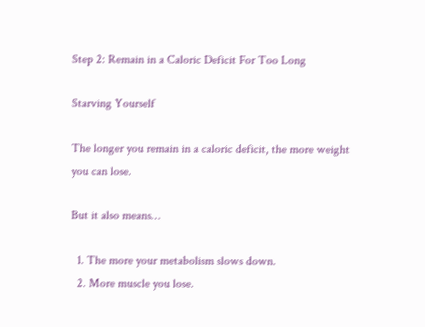Step 2: Remain in a Caloric Deficit For Too Long

Starving Yourself

The longer you remain in a caloric deficit, the more weight you can lose.

But it also means…

  1. The more your metabolism slows down.
  2. More muscle you lose.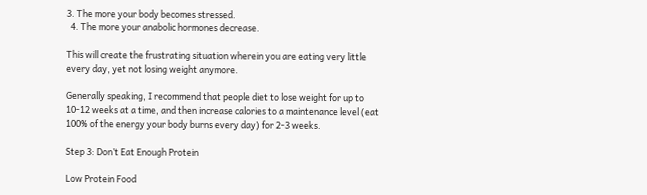3. The more your body becomes stressed.
  4. The more your anabolic hormones decrease.

This will create the frustrating situation wherein you are eating very little every day, yet not losing weight anymore.

Generally speaking, I recommend that people diet to lose weight for up to 10-12 weeks at a time, and then increase calories to a maintenance level (eat 100% of the energy your body burns every day) for 2-3 weeks.

Step 3: Don’t Eat Enough Protein

Low Protein Food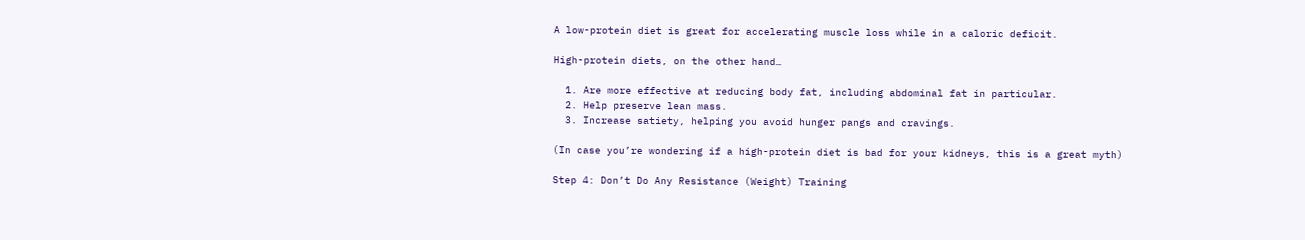A low-protein diet is great for accelerating muscle loss while in a caloric deficit.

High-protein diets, on the other hand…

  1. Are more effective at reducing body fat, including abdominal fat in particular.
  2. Help preserve lean mass.
  3. Increase satiety, helping you avoid hunger pangs and cravings.

(In case you’re wondering if a high-protein diet is bad for your kidneys, this is a great myth)

Step 4: Don’t Do Any Resistance (Weight) Training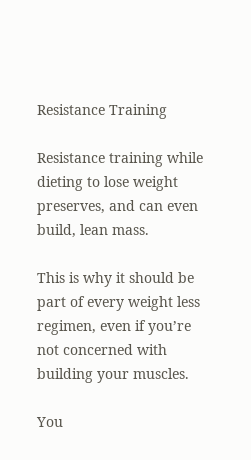Resistance Training

Resistance training while dieting to lose weight preserves, and can even build, lean mass.

This is why it should be part of every weight less regimen, even if you’re not concerned with building your muscles.

You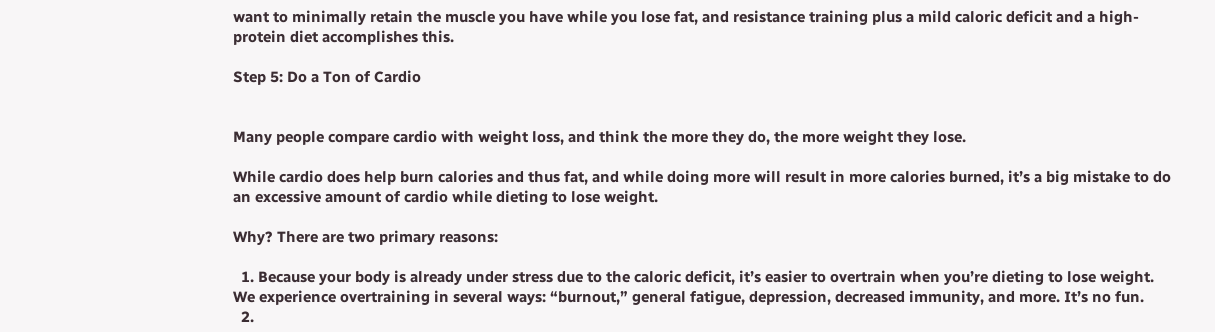want to minimally retain the muscle you have while you lose fat, and resistance training plus a mild caloric deficit and a high-protein diet accomplishes this.

Step 5: Do a Ton of Cardio


Many people compare cardio with weight loss, and think the more they do, the more weight they lose.

While cardio does help burn calories and thus fat, and while doing more will result in more calories burned, it’s a big mistake to do an excessive amount of cardio while dieting to lose weight.

Why? There are two primary reasons:

  1. Because your body is already under stress due to the caloric deficit, it’s easier to overtrain when you’re dieting to lose weight. We experience overtraining in several ways: “burnout,” general fatigue, depression, decreased immunity, and more. It’s no fun.
  2.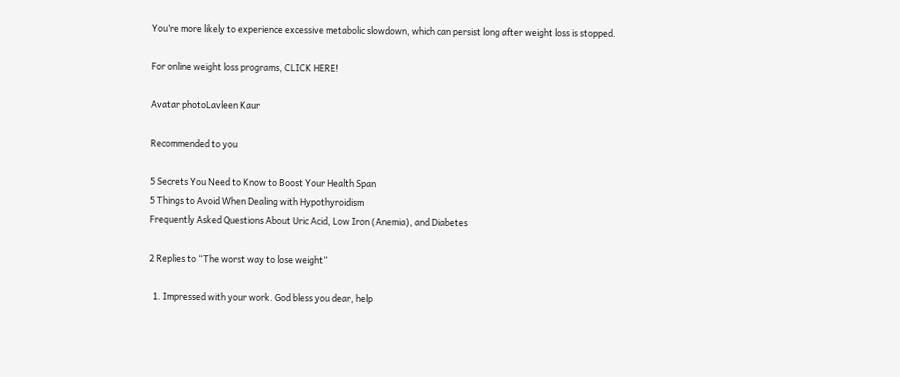You’re more likely to experience excessive metabolic slowdown, which can persist long after weight loss is stopped.

For online weight loss programs, CLICK HERE!

Avatar photoLavleen Kaur

Recommended to you

5 Secrets You Need to Know to Boost Your Health Span
5 Things to Avoid When Dealing with Hypothyroidism
Frequently Asked Questions About Uric Acid, Low Iron (Anemia), and Diabetes

2 Replies to “The worst way to lose weight”

  1. Impressed with your work. God bless you dear, help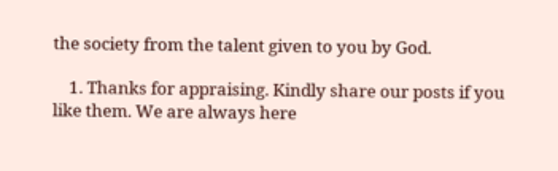the society from the talent given to you by God.

    1. Thanks for appraising. Kindly share our posts if you like them. We are always here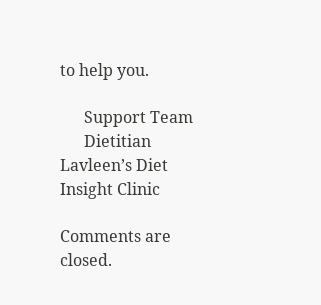to help you.

      Support Team
      Dietitian Lavleen’s Diet Insight Clinic

Comments are closed.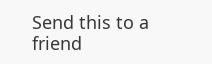Send this to a friend